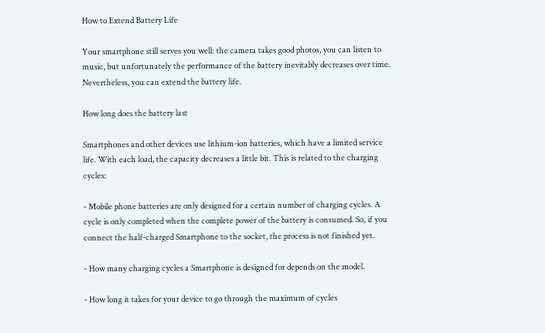How to Extend Battery Life

Your smartphone still serves you well: the camera takes good photos, you can listen to music, but unfortunately the performance of the battery inevitably decreases over time. Nevertheless, you can extend the battery life.

How long does the battery last

Smartphones and other devices use lithium-ion batteries, which have a limited service life. With each load, the capacity decreases a little bit. This is related to the charging cycles:

- Mobile phone batteries are only designed for a certain number of charging cycles. A cycle is only completed when the complete power of the battery is consumed. So, if you connect the half-charged Smartphone to the socket, the process is not finished yet.

- How many charging cycles a Smartphone is designed for depends on the model.

- How long it takes for your device to go through the maximum of cycles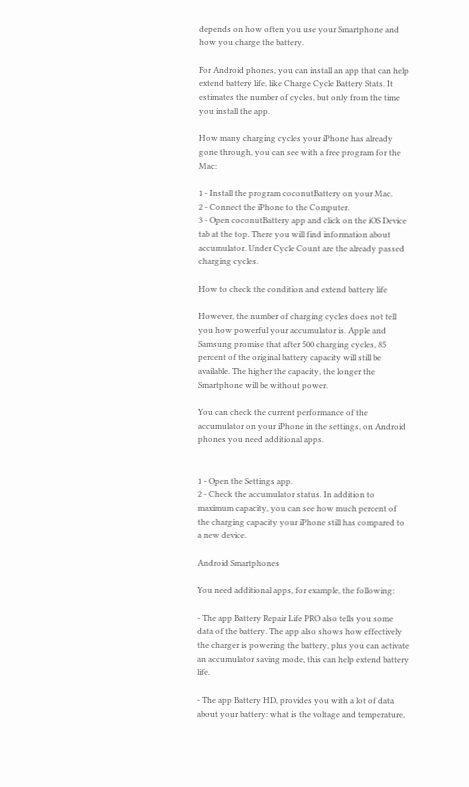depends on how often you use your Smartphone and how you charge the battery.

For Android phones, you can install an app that can help extend battery life, like Charge Cycle Battery Stats. It estimates the number of cycles, but only from the time you install the app.

How many charging cycles your iPhone has already gone through, you can see with a free program for the Mac:

1 - Install the program coconutBattery on your Mac.
2 - Connect the iPhone to the Computer.
3 - Open coconutBattery app and click on the iOS Device tab at the top. There you will find information about accumulator. Under Cycle Count are the already passed charging cycles.

How to check the condition and extend battery life

However, the number of charging cycles does not tell you how powerful your accumulator is. Apple and Samsung promise that after 500 charging cycles, 85 percent of the original battery capacity will still be available. The higher the capacity, the longer the Smartphone will be without power.

You can check the current performance of the accumulator on your iPhone in the settings, on Android phones you need additional apps.


1 - Open the Settings app.
2 - Check the accumulator status. In addition to maximum capacity, you can see how much percent of the charging capacity your iPhone still has compared to a new device.

Android Smartphones

You need additional apps, for example, the following:

- The app Battery Repair Life PRO also tells you some data of the battery. The app also shows how effectively the charger is powering the battery, plus you can activate an accumulator saving mode, this can help extend battery life.

- The app Battery HD, provides you with a lot of data about your battery: what is the voltage and temperature,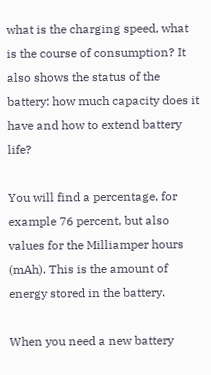what is the charging speed, what is the course of consumption? It also shows the status of the battery: how much capacity does it have and how to extend battery life?

You will find a percentage, for example 76 percent, but also values for the Milliamper hours (mAh). This is the amount of energy stored in the battery.

When you need a new battery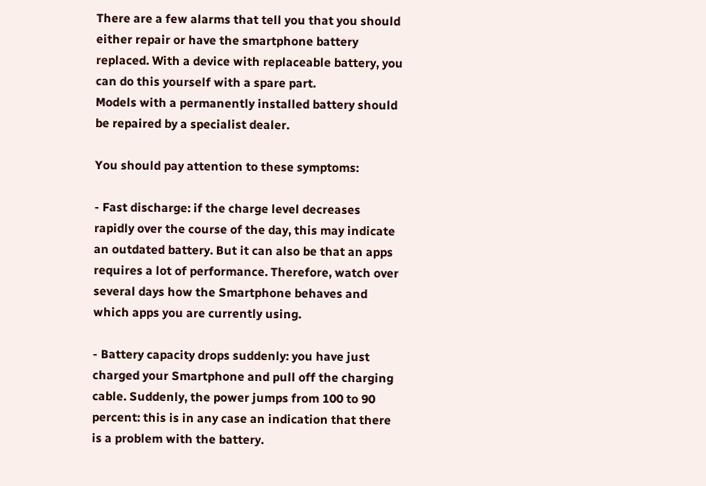There are a few alarms that tell you that you should either repair or have the smartphone battery replaced. With a device with replaceable battery, you can do this yourself with a spare part.
Models with a permanently installed battery should be repaired by a specialist dealer.

You should pay attention to these symptoms:

- Fast discharge: if the charge level decreases rapidly over the course of the day, this may indicate an outdated battery. But it can also be that an apps requires a lot of performance. Therefore, watch over several days how the Smartphone behaves and which apps you are currently using.

- Battery capacity drops suddenly: you have just charged your Smartphone and pull off the charging cable. Suddenly, the power jumps from 100 to 90 percent: this is in any case an indication that there is a problem with the battery.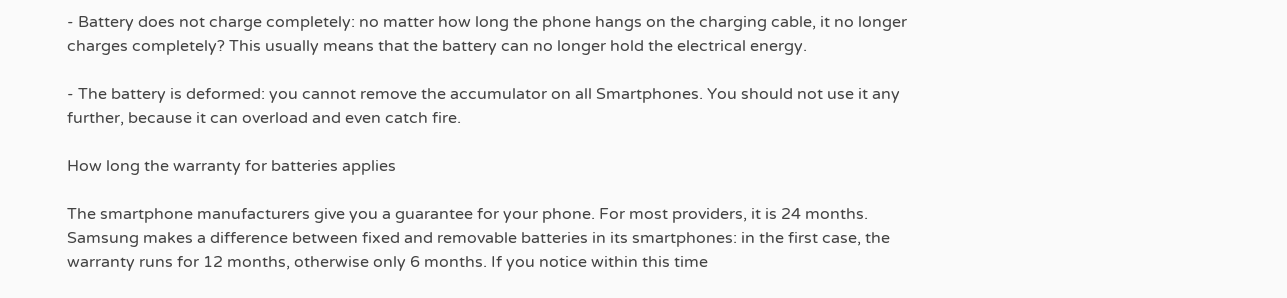- Battery does not charge completely: no matter how long the phone hangs on the charging cable, it no longer charges completely? This usually means that the battery can no longer hold the electrical energy.

- The battery is deformed: you cannot remove the accumulator on all Smartphones. You should not use it any further, because it can overload and even catch fire.

How long the warranty for batteries applies

The smartphone manufacturers give you a guarantee for your phone. For most providers, it is 24 months.
Samsung makes a difference between fixed and removable batteries in its smartphones: in the first case, the warranty runs for 12 months, otherwise only 6 months. If you notice within this time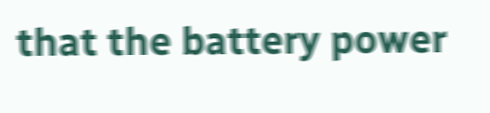that the battery power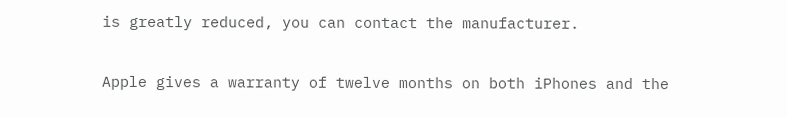is greatly reduced, you can contact the manufacturer.

Apple gives a warranty of twelve months on both iPhones and the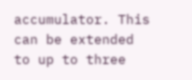accumulator. This can be extended to up to three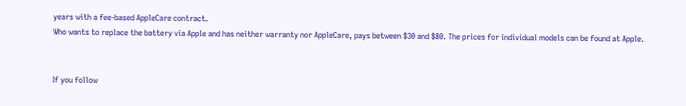years with a fee-based AppleCare contract.
Who wants to replace the battery via Apple and has neither warranty nor AppleCare, pays between $30 and $80. The prices for individual models can be found at Apple.


If you follow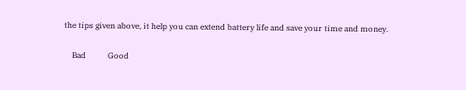the tips given above, it help you can extend battery life and save your time and money.

    Bad           Good